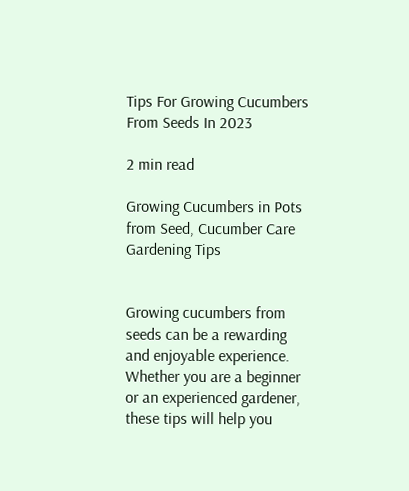Tips For Growing Cucumbers From Seeds In 2023

2 min read

Growing Cucumbers in Pots from Seed, Cucumber Care Gardening Tips


Growing cucumbers from seeds can be a rewarding and enjoyable experience. Whether you are a beginner or an experienced gardener, these tips will help you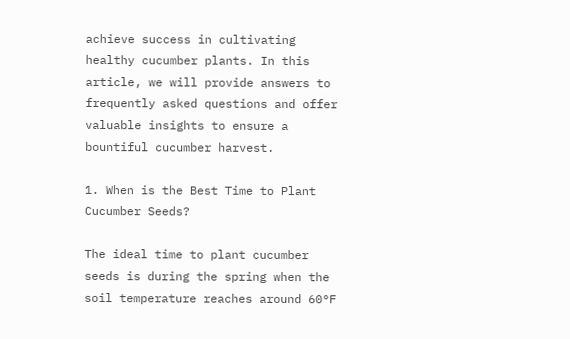achieve success in cultivating healthy cucumber plants. In this article, we will provide answers to frequently asked questions and offer valuable insights to ensure a bountiful cucumber harvest.

1. When is the Best Time to Plant Cucumber Seeds?

The ideal time to plant cucumber seeds is during the spring when the soil temperature reaches around 60°F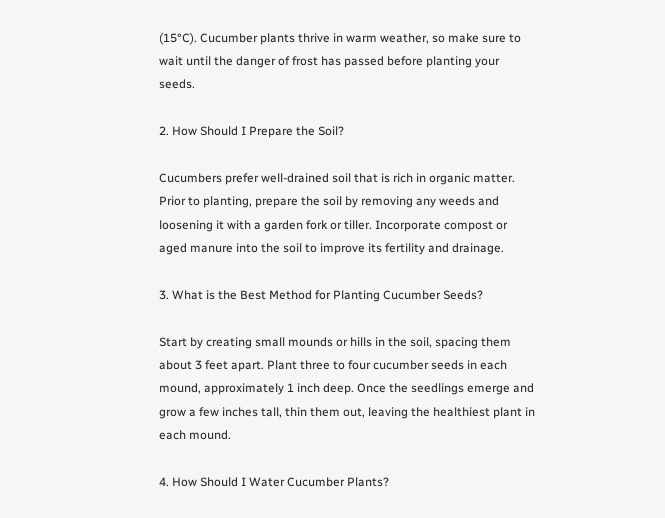(15°C). Cucumber plants thrive in warm weather, so make sure to wait until the danger of frost has passed before planting your seeds.

2. How Should I Prepare the Soil?

Cucumbers prefer well-drained soil that is rich in organic matter. Prior to planting, prepare the soil by removing any weeds and loosening it with a garden fork or tiller. Incorporate compost or aged manure into the soil to improve its fertility and drainage.

3. What is the Best Method for Planting Cucumber Seeds?

Start by creating small mounds or hills in the soil, spacing them about 3 feet apart. Plant three to four cucumber seeds in each mound, approximately 1 inch deep. Once the seedlings emerge and grow a few inches tall, thin them out, leaving the healthiest plant in each mound.

4. How Should I Water Cucumber Plants?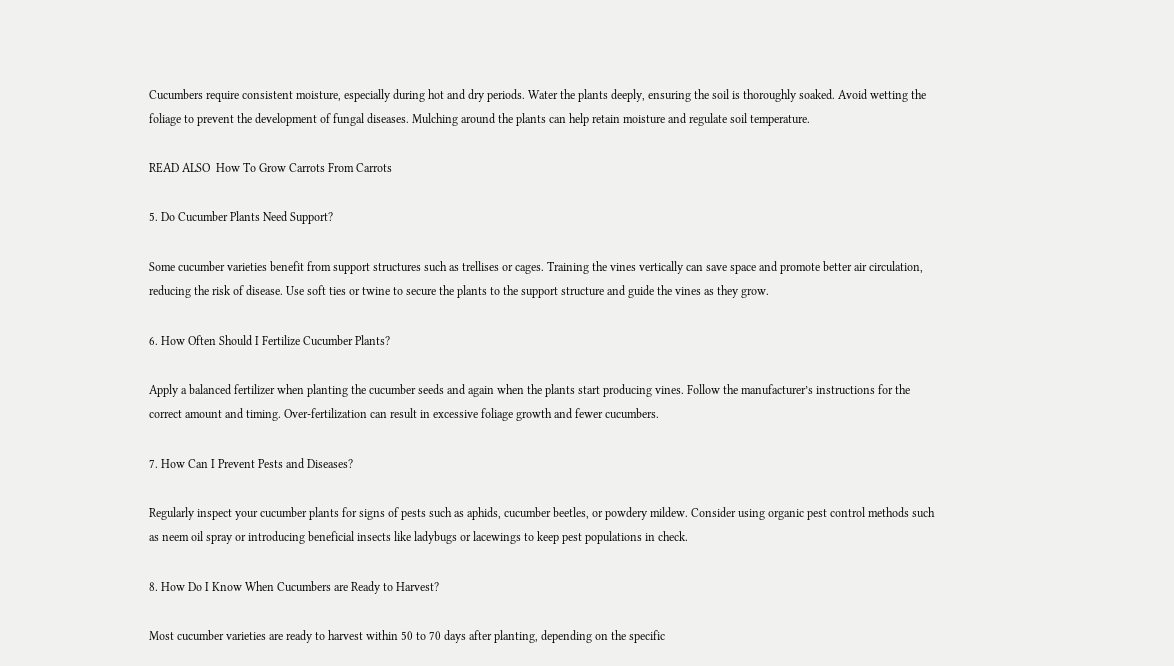Cucumbers require consistent moisture, especially during hot and dry periods. Water the plants deeply, ensuring the soil is thoroughly soaked. Avoid wetting the foliage to prevent the development of fungal diseases. Mulching around the plants can help retain moisture and regulate soil temperature.

READ ALSO  How To Grow Carrots From Carrots

5. Do Cucumber Plants Need Support?

Some cucumber varieties benefit from support structures such as trellises or cages. Training the vines vertically can save space and promote better air circulation, reducing the risk of disease. Use soft ties or twine to secure the plants to the support structure and guide the vines as they grow.

6. How Often Should I Fertilize Cucumber Plants?

Apply a balanced fertilizer when planting the cucumber seeds and again when the plants start producing vines. Follow the manufacturer’s instructions for the correct amount and timing. Over-fertilization can result in excessive foliage growth and fewer cucumbers.

7. How Can I Prevent Pests and Diseases?

Regularly inspect your cucumber plants for signs of pests such as aphids, cucumber beetles, or powdery mildew. Consider using organic pest control methods such as neem oil spray or introducing beneficial insects like ladybugs or lacewings to keep pest populations in check.

8. How Do I Know When Cucumbers are Ready to Harvest?

Most cucumber varieties are ready to harvest within 50 to 70 days after planting, depending on the specific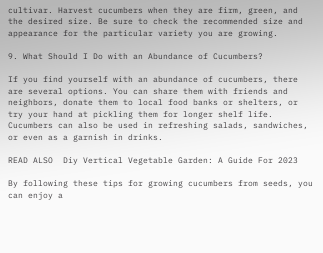cultivar. Harvest cucumbers when they are firm, green, and the desired size. Be sure to check the recommended size and appearance for the particular variety you are growing.

9. What Should I Do with an Abundance of Cucumbers?

If you find yourself with an abundance of cucumbers, there are several options. You can share them with friends and neighbors, donate them to local food banks or shelters, or try your hand at pickling them for longer shelf life. Cucumbers can also be used in refreshing salads, sandwiches, or even as a garnish in drinks.

READ ALSO  Diy Vertical Vegetable Garden: A Guide For 2023

By following these tips for growing cucumbers from seeds, you can enjoy a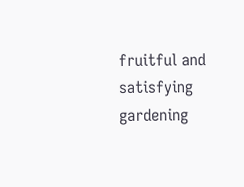fruitful and satisfying gardening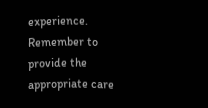experience. Remember to provide the appropriate care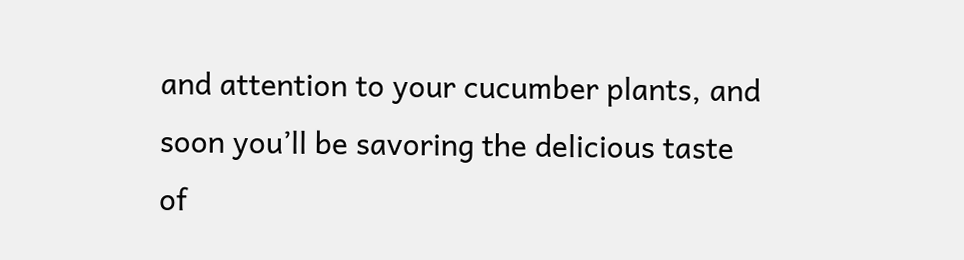and attention to your cucumber plants, and soon you’ll be savoring the delicious taste of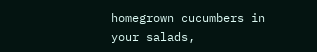homegrown cucumbers in your salads,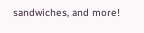sandwiches, and more!